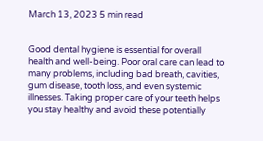March 13, 2023 5 min read


Good dental hygiene is essential for overall health and well-being. Poor oral care can lead to many problems, including bad breath, cavities, gum disease, tooth loss, and even systemic illnesses. Taking proper care of your teeth helps you stay healthy and avoid these potentially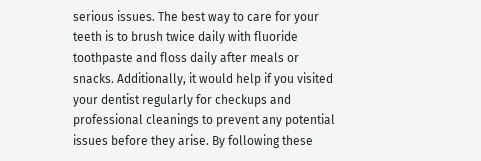serious issues. The best way to care for your teeth is to brush twice daily with fluoride toothpaste and floss daily after meals or snacks. Additionally, it would help if you visited your dentist regularly for checkups and professional cleanings to prevent any potential issues before they arise. By following these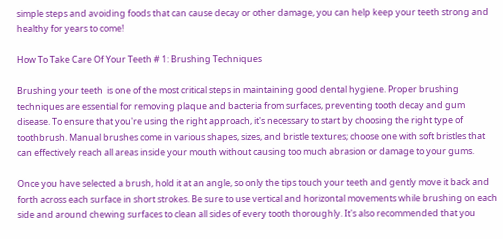simple steps and avoiding foods that can cause decay or other damage, you can help keep your teeth strong and healthy for years to come!

How To Take Care Of Your Teeth # 1: Brushing Techniques

Brushing your teeth  is one of the most critical steps in maintaining good dental hygiene. Proper brushing techniques are essential for removing plaque and bacteria from surfaces, preventing tooth decay and gum disease. To ensure that you're using the right approach, it's necessary to start by choosing the right type of toothbrush. Manual brushes come in various shapes, sizes, and bristle textures; choose one with soft bristles that can effectively reach all areas inside your mouth without causing too much abrasion or damage to your gums.

Once you have selected a brush, hold it at an angle, so only the tips touch your teeth and gently move it back and forth across each surface in short strokes. Be sure to use vertical and horizontal movements while brushing on each side and around chewing surfaces to clean all sides of every tooth thoroughly. It's also recommended that you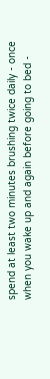spend at least two minutes brushing twice daily - once when you wake up and again before going to bed -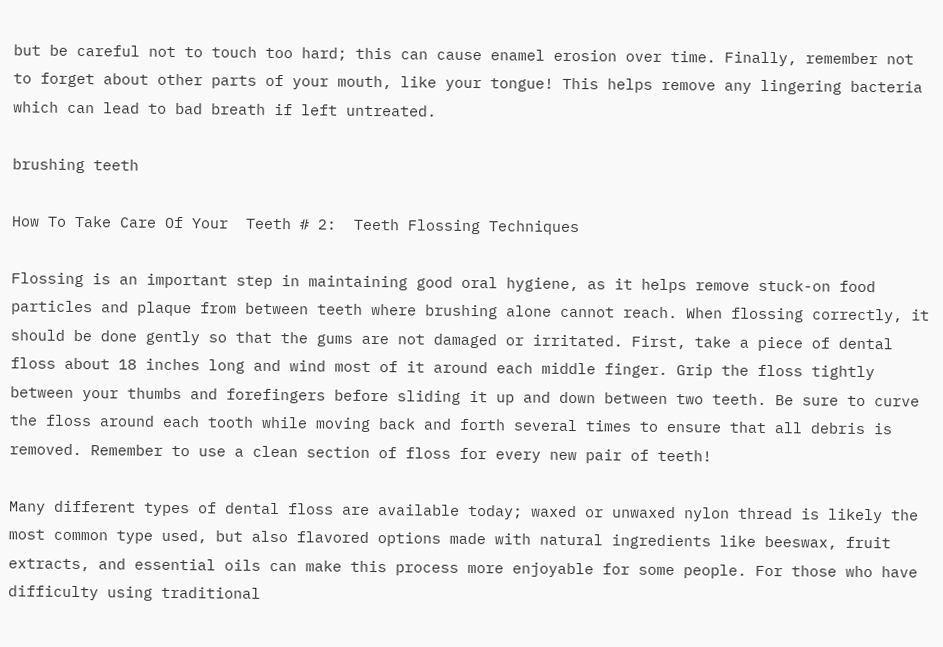but be careful not to touch too hard; this can cause enamel erosion over time. Finally, remember not to forget about other parts of your mouth, like your tongue! This helps remove any lingering bacteria which can lead to bad breath if left untreated.

brushing teeth

How To Take Care Of Your  Teeth # 2:  Teeth Flossing Techniques

Flossing is an important step in maintaining good oral hygiene, as it helps remove stuck-on food particles and plaque from between teeth where brushing alone cannot reach. When flossing correctly, it should be done gently so that the gums are not damaged or irritated. First, take a piece of dental floss about 18 inches long and wind most of it around each middle finger. Grip the floss tightly between your thumbs and forefingers before sliding it up and down between two teeth. Be sure to curve the floss around each tooth while moving back and forth several times to ensure that all debris is removed. Remember to use a clean section of floss for every new pair of teeth!

Many different types of dental floss are available today; waxed or unwaxed nylon thread is likely the most common type used, but also flavored options made with natural ingredients like beeswax, fruit extracts, and essential oils can make this process more enjoyable for some people. For those who have difficulty using traditional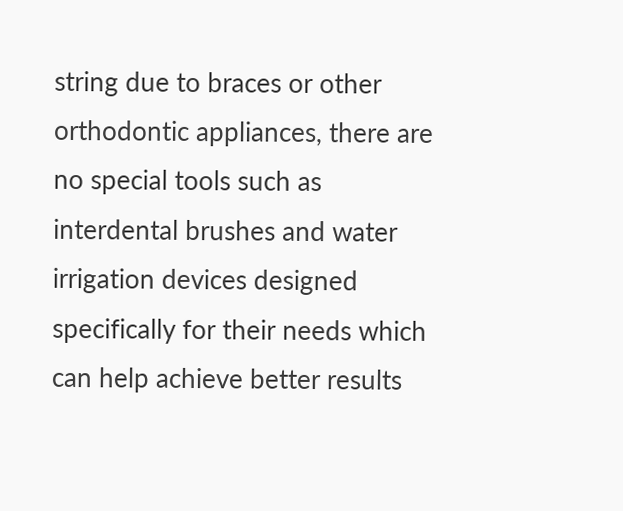string due to braces or other orthodontic appliances, there are no special tools such as interdental brushes and water irrigation devices designed specifically for their needs which can help achieve better results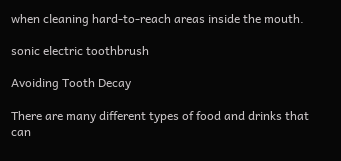when cleaning hard-to-reach areas inside the mouth.

sonic electric toothbrush

Avoiding Tooth Decay

There are many different types of food and drinks that can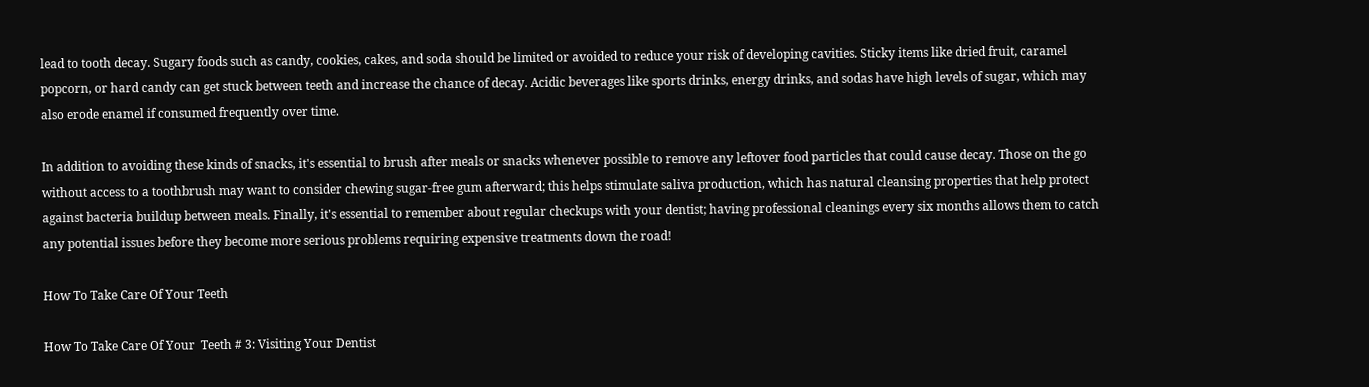lead to tooth decay. Sugary foods such as candy, cookies, cakes, and soda should be limited or avoided to reduce your risk of developing cavities. Sticky items like dried fruit, caramel popcorn, or hard candy can get stuck between teeth and increase the chance of decay. Acidic beverages like sports drinks, energy drinks, and sodas have high levels of sugar, which may also erode enamel if consumed frequently over time.

In addition to avoiding these kinds of snacks, it's essential to brush after meals or snacks whenever possible to remove any leftover food particles that could cause decay. Those on the go without access to a toothbrush may want to consider chewing sugar-free gum afterward; this helps stimulate saliva production, which has natural cleansing properties that help protect against bacteria buildup between meals. Finally, it's essential to remember about regular checkups with your dentist; having professional cleanings every six months allows them to catch any potential issues before they become more serious problems requiring expensive treatments down the road!

How To Take Care Of Your Teeth

How To Take Care Of Your  Teeth # 3: Visiting Your Dentist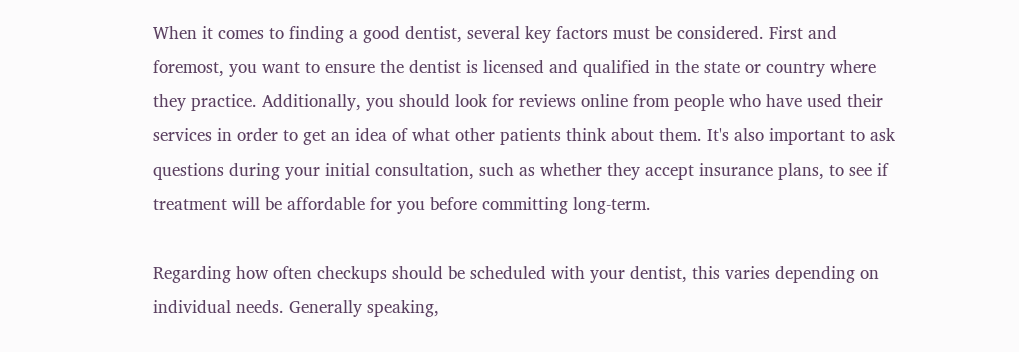When it comes to finding a good dentist, several key factors must be considered. First and foremost, you want to ensure the dentist is licensed and qualified in the state or country where they practice. Additionally, you should look for reviews online from people who have used their services in order to get an idea of what other patients think about them. It's also important to ask questions during your initial consultation, such as whether they accept insurance plans, to see if treatment will be affordable for you before committing long-term.

Regarding how often checkups should be scheduled with your dentist, this varies depending on individual needs. Generally speaking,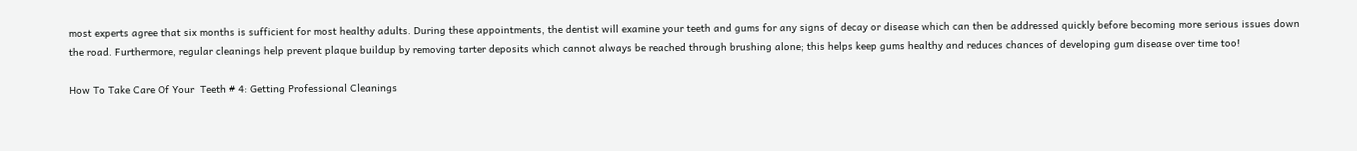most experts agree that six months is sufficient for most healthy adults. During these appointments, the dentist will examine your teeth and gums for any signs of decay or disease which can then be addressed quickly before becoming more serious issues down the road. Furthermore, regular cleanings help prevent plaque buildup by removing tarter deposits which cannot always be reached through brushing alone; this helps keep gums healthy and reduces chances of developing gum disease over time too!

How To Take Care Of Your  Teeth # 4: Getting Professional Cleanings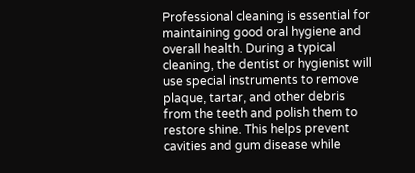Professional cleaning is essential for maintaining good oral hygiene and overall health. During a typical cleaning, the dentist or hygienist will use special instruments to remove plaque, tartar, and other debris from the teeth and polish them to restore shine. This helps prevent cavities and gum disease while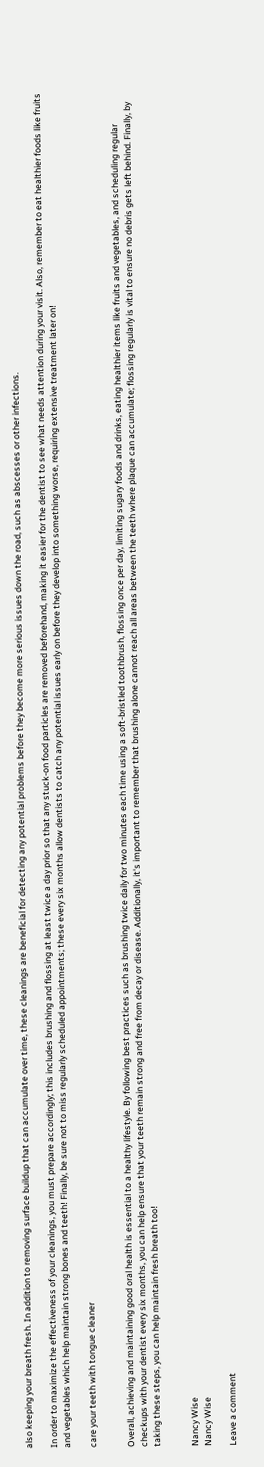also keeping your breath fresh. In addition to removing surface buildup that can accumulate over time, these cleanings are beneficial for detecting any potential problems before they become more serious issues down the road, such as abscesses or other infections.

In order to maximize the effectiveness of your cleanings, you must prepare accordingly; this includes brushing and flossing at least twice a day prior so that any stuck-on food particles are removed beforehand, making it easier for the dentist to see what needs attention during your visit. Also, remember to eat healthier foods like fruits and vegetables which help maintain strong bones and teeth! Finally, be sure not to miss regularly scheduled appointments; these every six months allow dentists to catch any potential issues early on before they develop into something worse, requiring extensive treatment later on!

care your teeth with tongue cleaner


Overall, achieving and maintaining good oral health is essential to a healthy lifestyle. By following best practices such as brushing twice daily for two minutes each time using a soft-bristled toothbrush, flossing once per day, limiting sugary foods and drinks, eating healthier items like fruits and vegetables, and scheduling regular checkups with your dentist every six months, you can help ensure that your teeth remain strong and free from decay or disease. Additionally, it's important to remember that brushing alone cannot reach all areas between the teeth where plaque can accumulate; flossing regularly is vital to ensure no debris gets left behind. Finally, by taking these steps, you can help maintain fresh breath too!


Nancy Wise
Nancy Wise

Leave a comment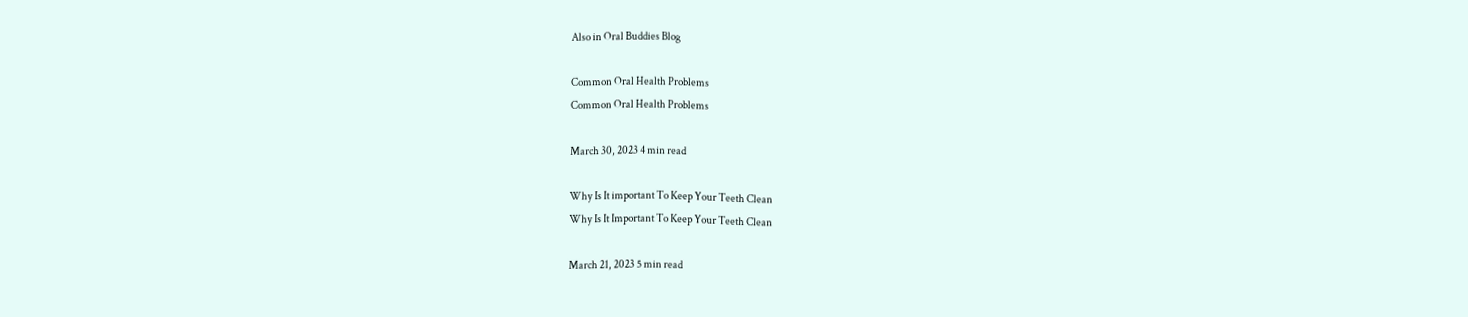Also in Oral Buddies Blog

Common Oral Health Problems
Common Oral Health Problems

March 30, 2023 4 min read

Why Is It important To Keep Your Teeth Clean
Why Is It Important To Keep Your Teeth Clean

March 21, 2023 5 min read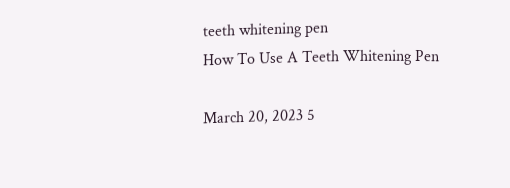teeth whitening pen
How To Use A Teeth Whitening Pen

March 20, 2023 5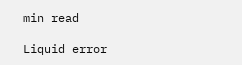min read

Liquid error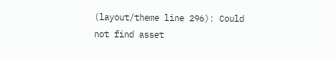(layout/theme line 296): Could not find asset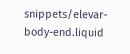snippets/elevar-body-end.liquid